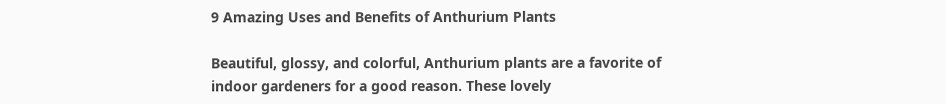9 Amazing Uses and Benefits of Anthurium Plants

Beautiful, glossy, and colorful, Anthurium plants are a favorite of indoor gardeners for a good reason. These lovely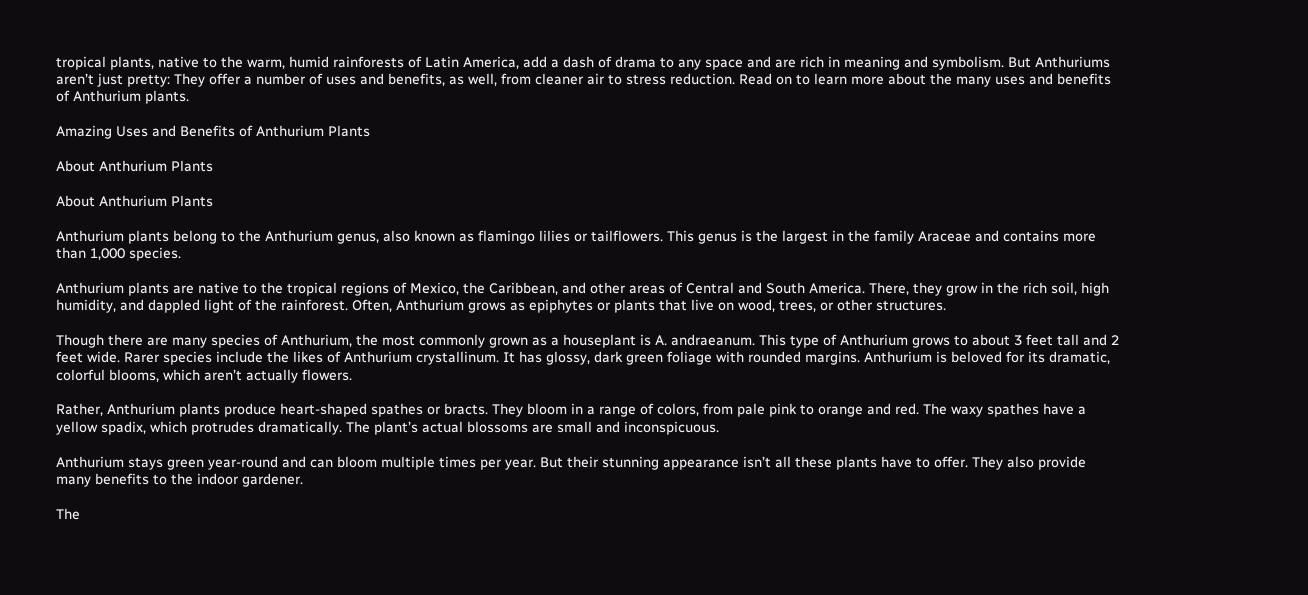tropical plants, native to the warm, humid rainforests of Latin America, add a dash of drama to any space and are rich in meaning and symbolism. But Anthuriums aren’t just pretty: They offer a number of uses and benefits, as well, from cleaner air to stress reduction. Read on to learn more about the many uses and benefits of Anthurium plants.

Amazing Uses and Benefits of Anthurium Plants

About Anthurium Plants

About Anthurium Plants

Anthurium plants belong to the Anthurium genus, also known as flamingo lilies or tailflowers. This genus is the largest in the family Araceae and contains more than 1,000 species.

Anthurium plants are native to the tropical regions of Mexico, the Caribbean, and other areas of Central and South America. There, they grow in the rich soil, high humidity, and dappled light of the rainforest. Often, Anthurium grows as epiphytes or plants that live on wood, trees, or other structures.

Though there are many species of Anthurium, the most commonly grown as a houseplant is A. andraeanum. This type of Anthurium grows to about 3 feet tall and 2 feet wide. Rarer species include the likes of Anthurium crystallinum. It has glossy, dark green foliage with rounded margins. Anthurium is beloved for its dramatic, colorful blooms, which aren’t actually flowers.

Rather, Anthurium plants produce heart-shaped spathes or bracts. They bloom in a range of colors, from pale pink to orange and red. The waxy spathes have a yellow spadix, which protrudes dramatically. The plant’s actual blossoms are small and inconspicuous.

Anthurium stays green year-round and can bloom multiple times per year. But their stunning appearance isn’t all these plants have to offer. They also provide many benefits to the indoor gardener.

The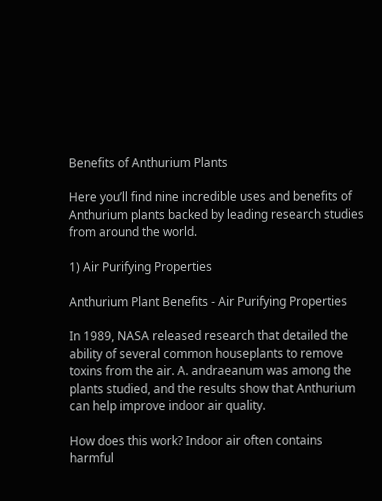Benefits of Anthurium Plants

Here you’ll find nine incredible uses and benefits of Anthurium plants backed by leading research studies from around the world.

1) Air Purifying Properties

Anthurium Plant Benefits - Air Purifying Properties

In 1989, NASA released research that detailed the ability of several common houseplants to remove toxins from the air. A. andraeanum was among the plants studied, and the results show that Anthurium can help improve indoor air quality.

How does this work? Indoor air often contains harmful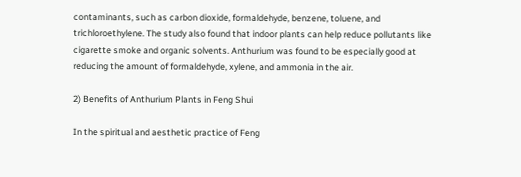contaminants, such as carbon dioxide, formaldehyde, benzene, toluene, and trichloroethylene. The study also found that indoor plants can help reduce pollutants like cigarette smoke and organic solvents. Anthurium was found to be especially good at reducing the amount of formaldehyde, xylene, and ammonia in the air.

2) Benefits of Anthurium Plants in Feng Shui

In the spiritual and aesthetic practice of Feng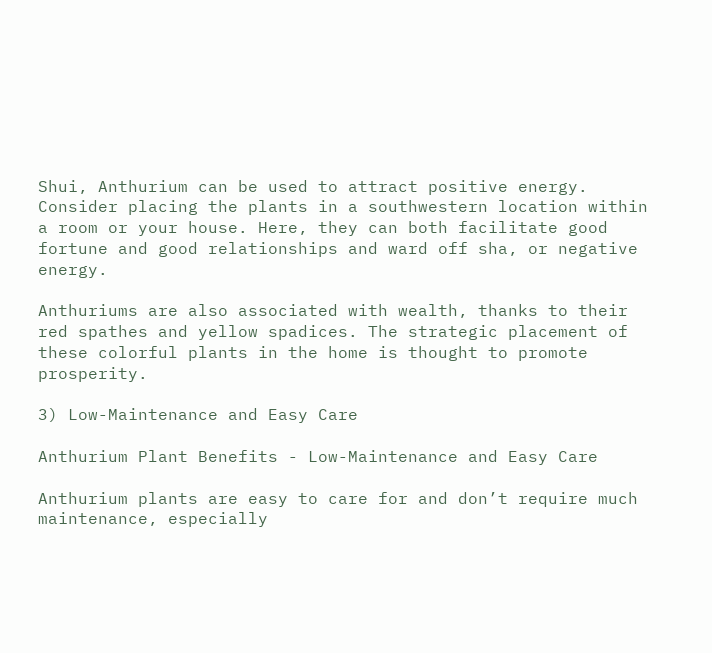Shui, Anthurium can be used to attract positive energy. Consider placing the plants in a southwestern location within a room or your house. Here, they can both facilitate good fortune and good relationships and ward off sha, or negative energy.

Anthuriums are also associated with wealth, thanks to their red spathes and yellow spadices. The strategic placement of these colorful plants in the home is thought to promote prosperity.

3) Low-Maintenance and Easy Care

Anthurium Plant Benefits - Low-Maintenance and Easy Care

Anthurium plants are easy to care for and don’t require much maintenance, especially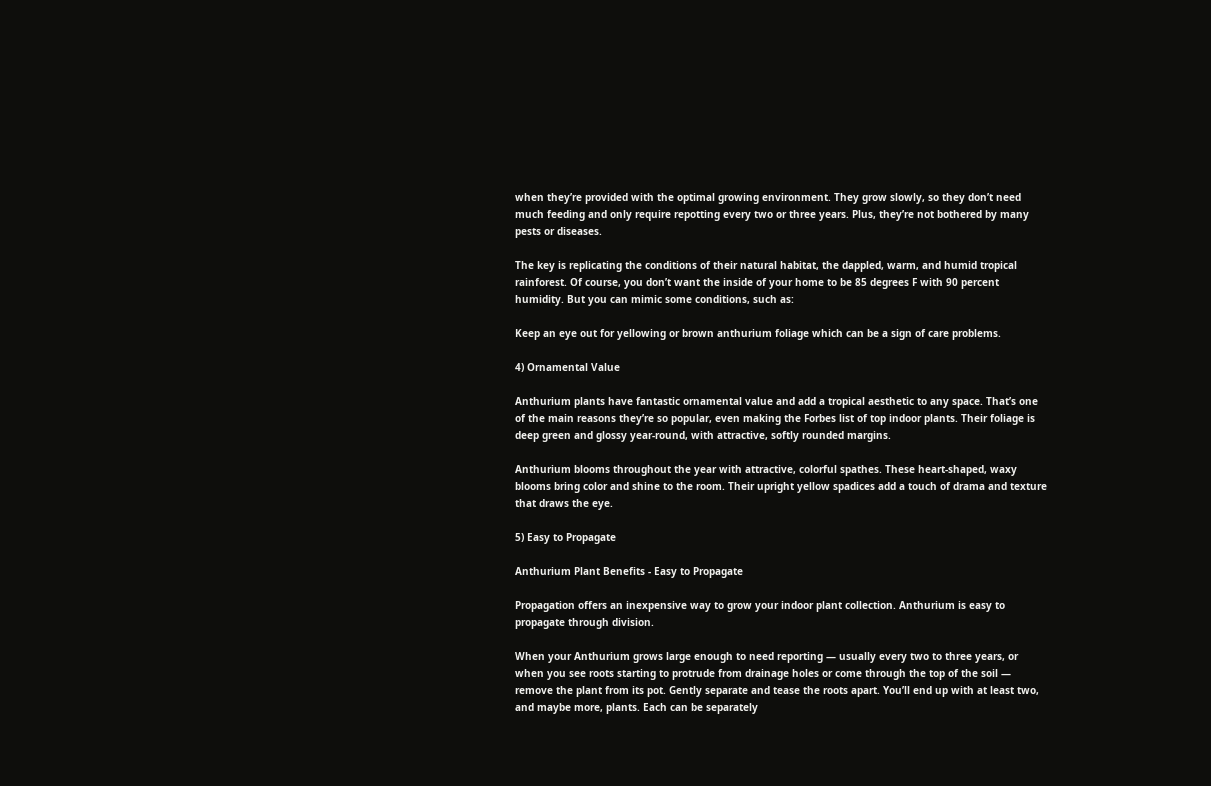when they’re provided with the optimal growing environment. They grow slowly, so they don’t need much feeding and only require repotting every two or three years. Plus, they’re not bothered by many pests or diseases.

The key is replicating the conditions of their natural habitat, the dappled, warm, and humid tropical rainforest. Of course, you don’t want the inside of your home to be 85 degrees F with 90 percent humidity. But you can mimic some conditions, such as:

Keep an eye out for yellowing or brown anthurium foliage which can be a sign of care problems.

4) Ornamental Value

Anthurium plants have fantastic ornamental value and add a tropical aesthetic to any space. That’s one of the main reasons they’re so popular, even making the Forbes list of top indoor plants. Their foliage is deep green and glossy year-round, with attractive, softly rounded margins.

Anthurium blooms throughout the year with attractive, colorful spathes. These heart-shaped, waxy blooms bring color and shine to the room. Their upright yellow spadices add a touch of drama and texture that draws the eye.

5) Easy to Propagate

Anthurium Plant Benefits - Easy to Propagate

Propagation offers an inexpensive way to grow your indoor plant collection. Anthurium is easy to propagate through division.

When your Anthurium grows large enough to need reporting — usually every two to three years, or when you see roots starting to protrude from drainage holes or come through the top of the soil — remove the plant from its pot. Gently separate and tease the roots apart. You’ll end up with at least two, and maybe more, plants. Each can be separately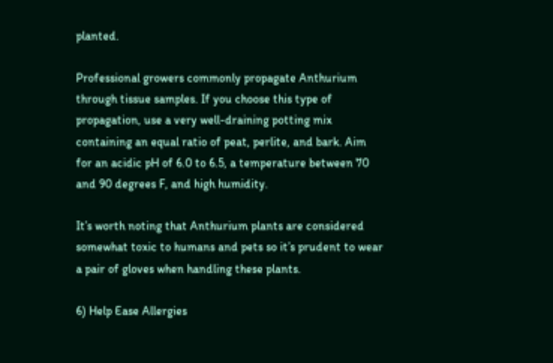planted.

Professional growers commonly propagate Anthurium through tissue samples. If you choose this type of propagation, use a very well-draining potting mix containing an equal ratio of peat, perlite, and bark. Aim for an acidic pH of 6.0 to 6.5, a temperature between 70 and 90 degrees F, and high humidity.

It’s worth noting that Anthurium plants are considered somewhat toxic to humans and pets so it’s prudent to wear a pair of gloves when handling these plants.

6) Help Ease Allergies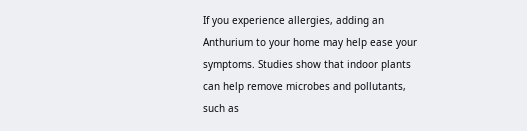If you experience allergies, adding an Anthurium to your home may help ease your symptoms. Studies show that indoor plants can help remove microbes and pollutants, such as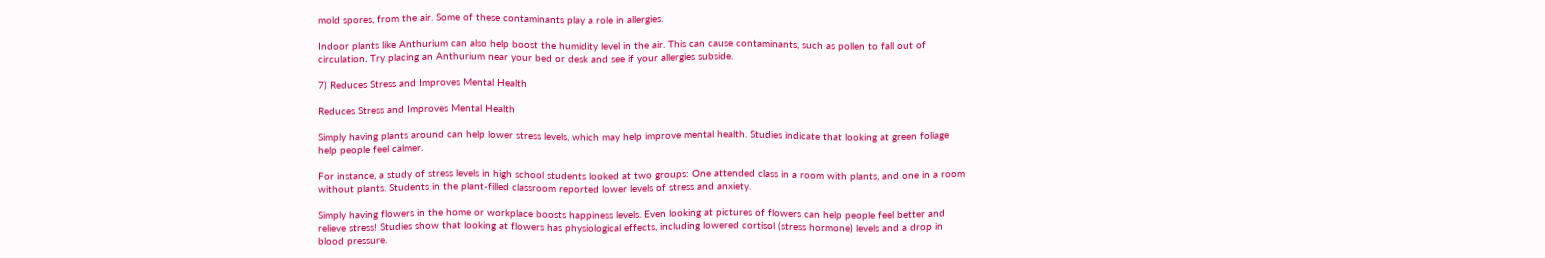mold spores, from the air. Some of these contaminants play a role in allergies.

Indoor plants like Anthurium can also help boost the humidity level in the air. This can cause contaminants, such as pollen to fall out of circulation. Try placing an Anthurium near your bed or desk and see if your allergies subside.

7) Reduces Stress and Improves Mental Health

Reduces Stress and Improves Mental Health

Simply having plants around can help lower stress levels, which may help improve mental health. Studies indicate that looking at green foliage help people feel calmer.

For instance, a study of stress levels in high school students looked at two groups: One attended class in a room with plants, and one in a room without plants. Students in the plant-filled classroom reported lower levels of stress and anxiety.

Simply having flowers in the home or workplace boosts happiness levels. Even looking at pictures of flowers can help people feel better and relieve stress! Studies show that looking at flowers has physiological effects, including lowered cortisol (stress hormone) levels and a drop in blood pressure.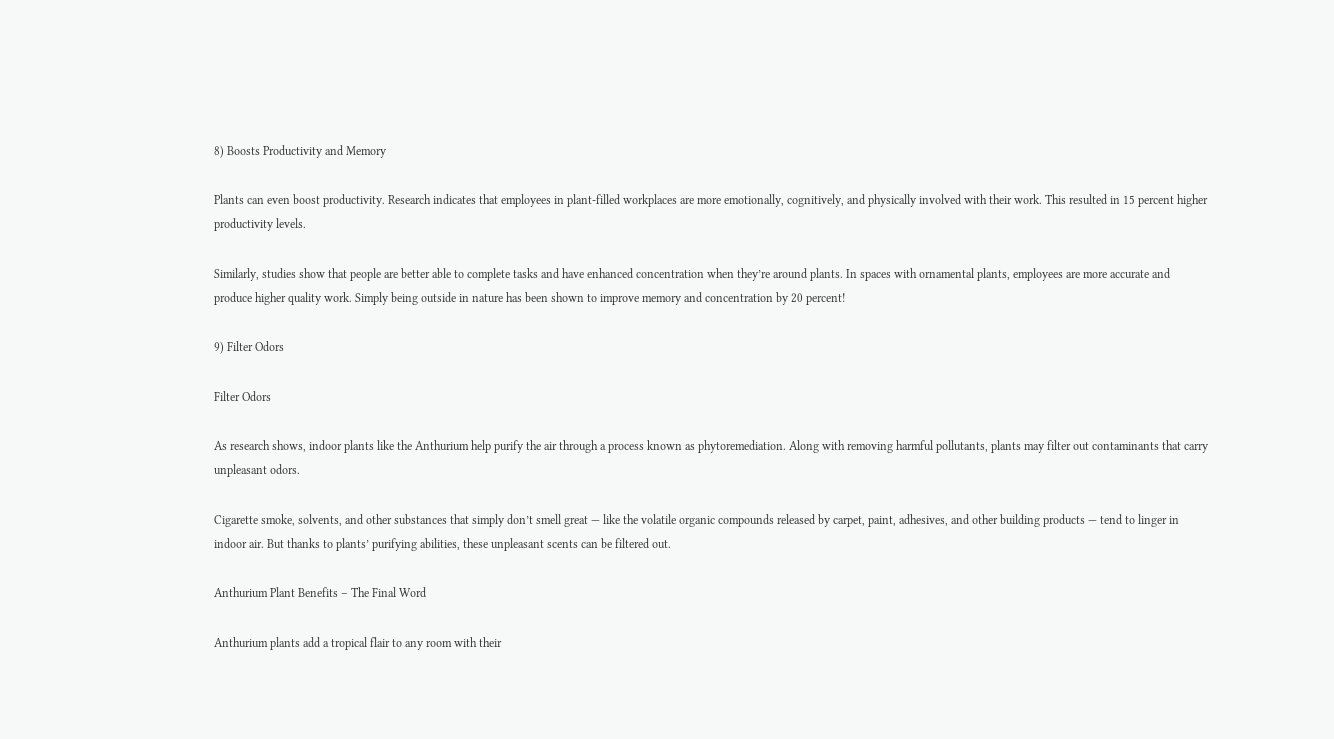8) Boosts Productivity and Memory

Plants can even boost productivity. Research indicates that employees in plant-filled workplaces are more emotionally, cognitively, and physically involved with their work. This resulted in 15 percent higher productivity levels.

Similarly, studies show that people are better able to complete tasks and have enhanced concentration when they’re around plants. In spaces with ornamental plants, employees are more accurate and produce higher quality work. Simply being outside in nature has been shown to improve memory and concentration by 20 percent!

9) Filter Odors

Filter Odors

As research shows, indoor plants like the Anthurium help purify the air through a process known as phytoremediation. Along with removing harmful pollutants, plants may filter out contaminants that carry unpleasant odors.

Cigarette smoke, solvents, and other substances that simply don’t smell great — like the volatile organic compounds released by carpet, paint, adhesives, and other building products — tend to linger in indoor air. But thanks to plants’ purifying abilities, these unpleasant scents can be filtered out.

Anthurium Plant Benefits – The Final Word

Anthurium plants add a tropical flair to any room with their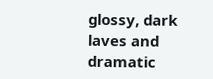glossy, dark laves and dramatic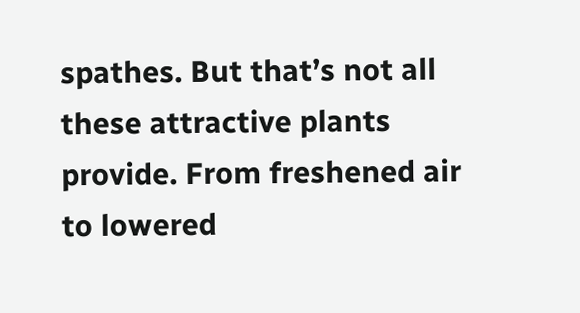spathes. But that’s not all these attractive plants provide. From freshened air to lowered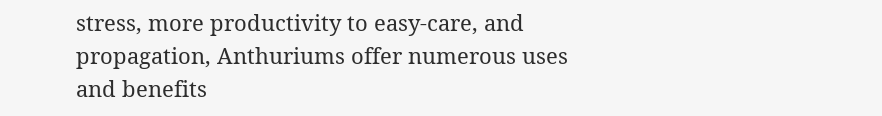stress, more productivity to easy-care, and propagation, Anthuriums offer numerous uses and benefits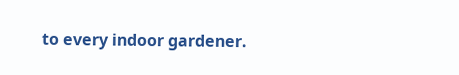to every indoor gardener.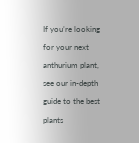If you’re looking for your next anthurium plant, see our in-depth guide to the best plants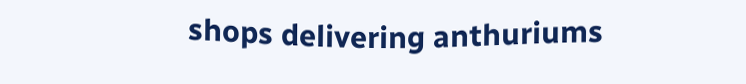shops delivering anthuriums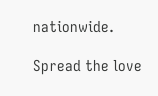nationwide.

Spread the love